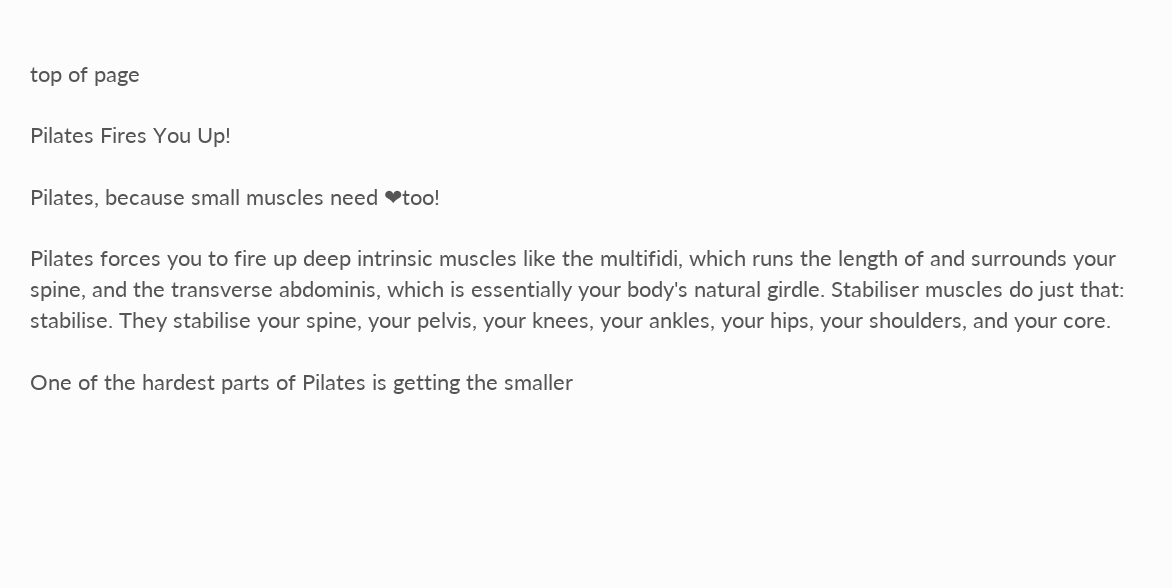top of page

Pilates Fires You Up!

Pilates, because small muscles need ❤too!

Pilates forces you to fire up deep intrinsic muscles like the multifidi, which runs the length of and surrounds your spine, and the transverse abdominis, which is essentially your body's natural girdle. Stabiliser muscles do just that: stabilise. They stabilise your spine, your pelvis, your knees, your ankles, your hips, your shoulders, and your core.

One of the hardest parts of Pilates is getting the smaller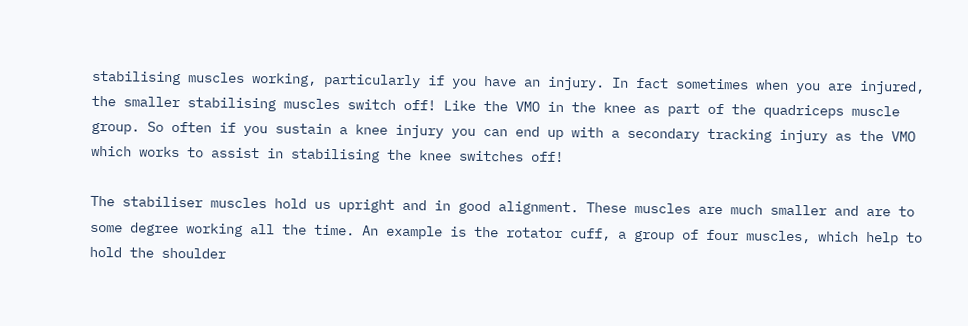stabilising muscles working, particularly if you have an injury. In fact sometimes when you are injured, the smaller stabilising muscles switch off! Like the VMO in the knee as part of the quadriceps muscle group. So often if you sustain a knee injury you can end up with a secondary tracking injury as the VMO which works to assist in stabilising the knee switches off!

The stabiliser muscles hold us upright and in good alignment. These muscles are much smaller and are to some degree working all the time. An example is the rotator cuff, a group of four muscles, which help to hold the shoulder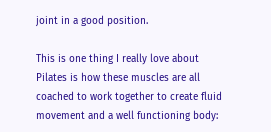joint in a good position.

This is one thing I really love about Pilates is how these muscles are all coached to work together to create fluid movement and a well functioning body: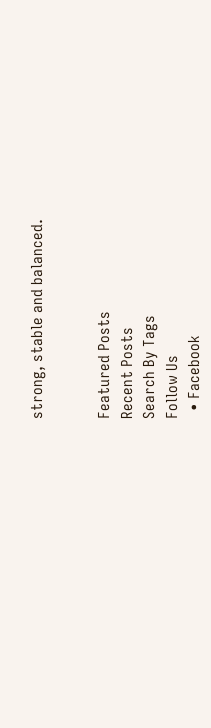strong, stable and balanced.


Featured Posts
Recent Posts
Search By Tags
Follow Us
  • Facebook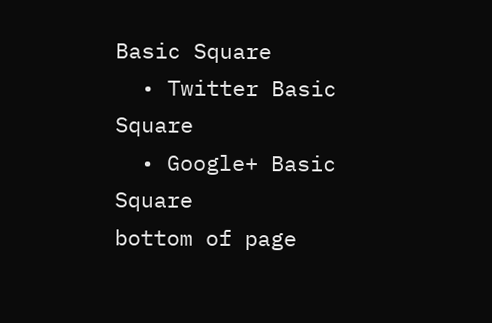Basic Square
  • Twitter Basic Square
  • Google+ Basic Square
bottom of page